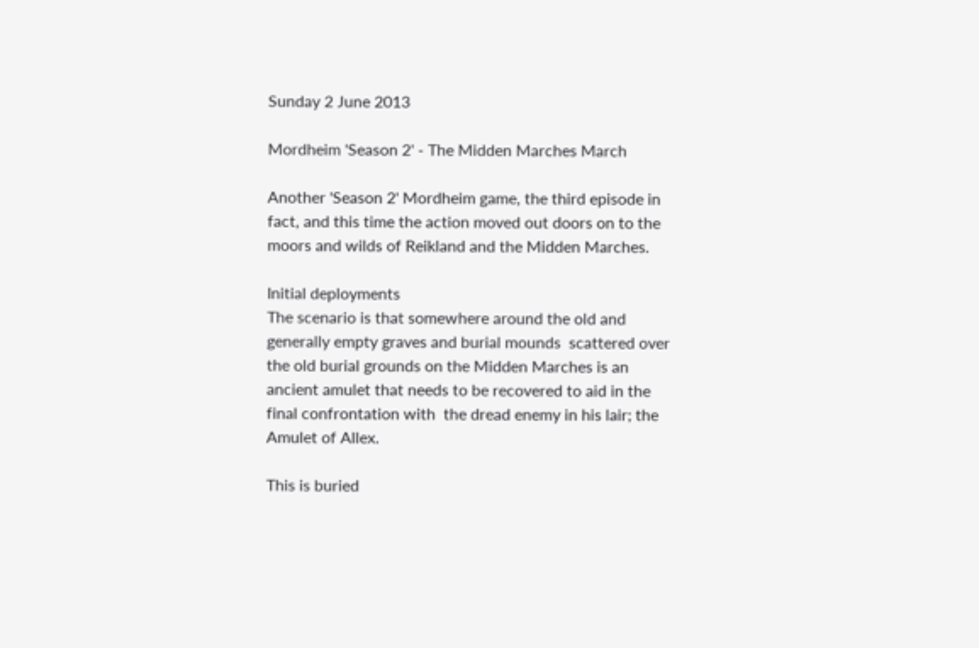Sunday 2 June 2013

Mordheim 'Season 2' - The Midden Marches March

Another 'Season 2' Mordheim game, the third episode in fact, and this time the action moved out doors on to the moors and wilds of Reikland and the Midden Marches.

Initial deployments
The scenario is that somewhere around the old and generally empty graves and burial mounds  scattered over the old burial grounds on the Midden Marches is an ancient amulet that needs to be recovered to aid in the final confrontation with  the dread enemy in his lair; the Amulet of Allex.

This is buried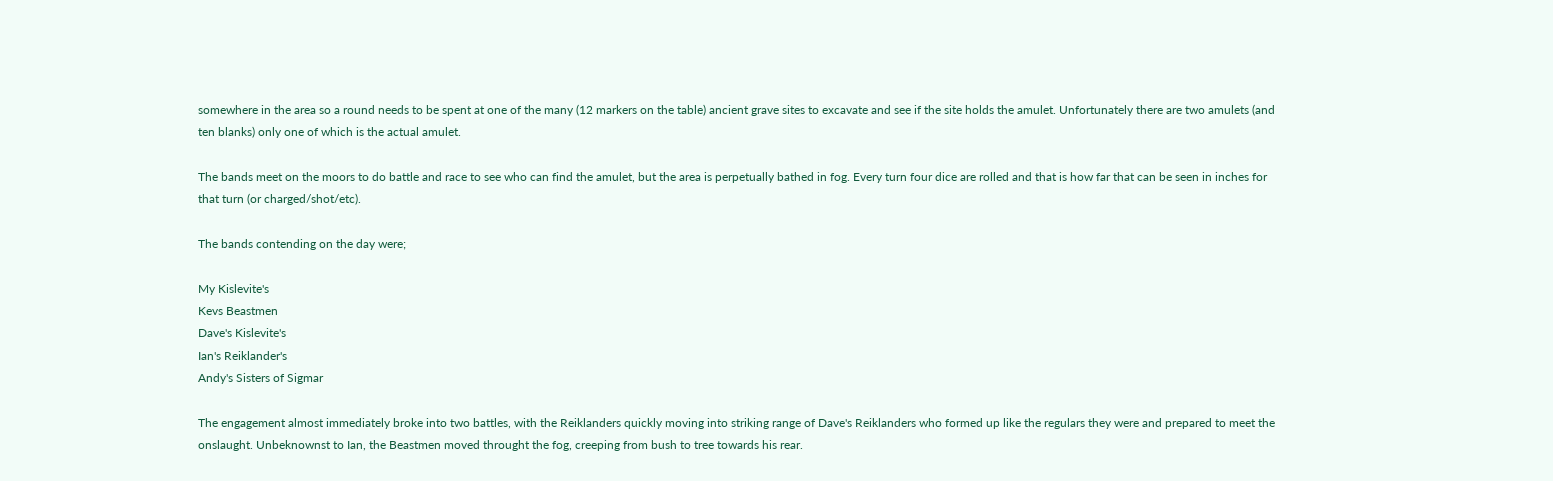somewhere in the area so a round needs to be spent at one of the many (12 markers on the table) ancient grave sites to excavate and see if the site holds the amulet. Unfortunately there are two amulets (and ten blanks) only one of which is the actual amulet.

The bands meet on the moors to do battle and race to see who can find the amulet, but the area is perpetually bathed in fog. Every turn four dice are rolled and that is how far that can be seen in inches for that turn (or charged/shot/etc).

The bands contending on the day were;

My Kislevite's
Kevs Beastmen
Dave's Kislevite's
Ian's Reiklander's
Andy's Sisters of Sigmar

The engagement almost immediately broke into two battles, with the Reiklanders quickly moving into striking range of Dave's Reiklanders who formed up like the regulars they were and prepared to meet the onslaught. Unbeknownst to Ian, the Beastmen moved throught the fog, creeping from bush to tree towards his rear.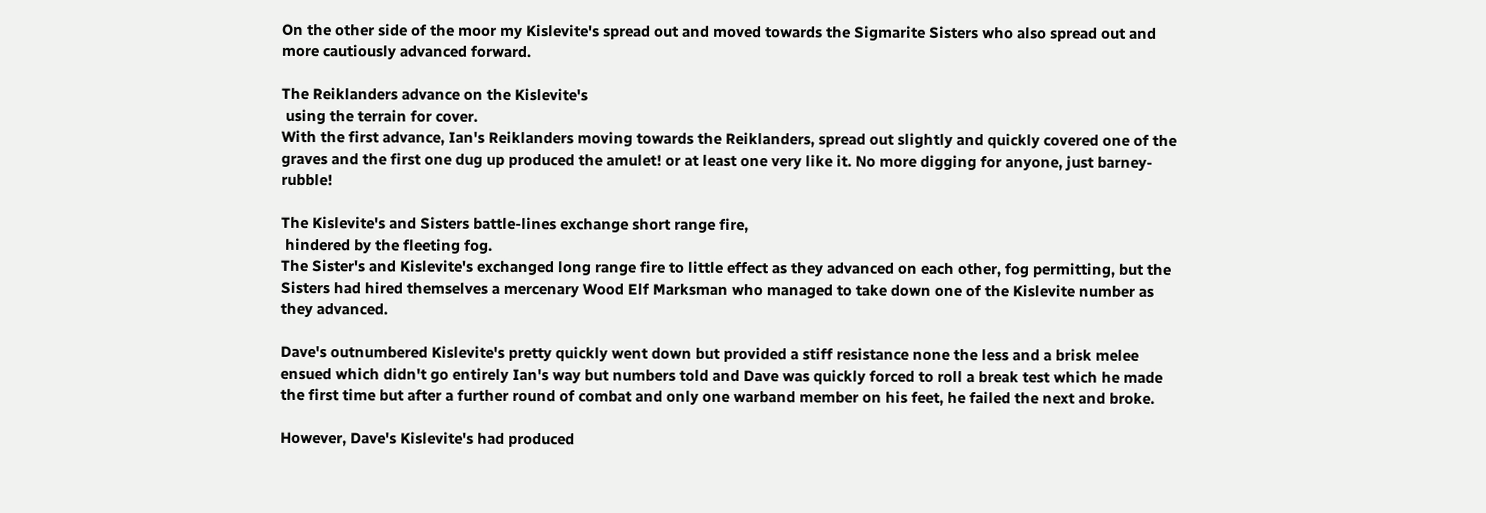On the other side of the moor my Kislevite's spread out and moved towards the Sigmarite Sisters who also spread out and more cautiously advanced forward.

The Reiklanders advance on the Kislevite's
 using the terrain for cover.
With the first advance, Ian's Reiklanders moving towards the Reiklanders, spread out slightly and quickly covered one of the graves and the first one dug up produced the amulet! or at least one very like it. No more digging for anyone, just barney-rubble!

The Kislevite's and Sisters battle-lines exchange short range fire,
 hindered by the fleeting fog.
The Sister's and Kislevite's exchanged long range fire to little effect as they advanced on each other, fog permitting, but the Sisters had hired themselves a mercenary Wood Elf Marksman who managed to take down one of the Kislevite number as they advanced.

Dave's outnumbered Kislevite's pretty quickly went down but provided a stiff resistance none the less and a brisk melee ensued which didn't go entirely Ian's way but numbers told and Dave was quickly forced to roll a break test which he made the first time but after a further round of combat and only one warband member on his feet, he failed the next and broke.

However, Dave's Kislevite's had produced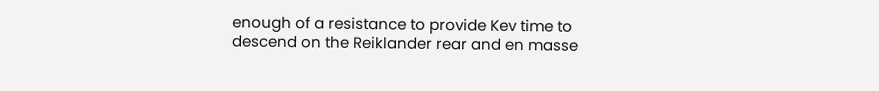enough of a resistance to provide Kev time to descend on the Reiklander rear and en masse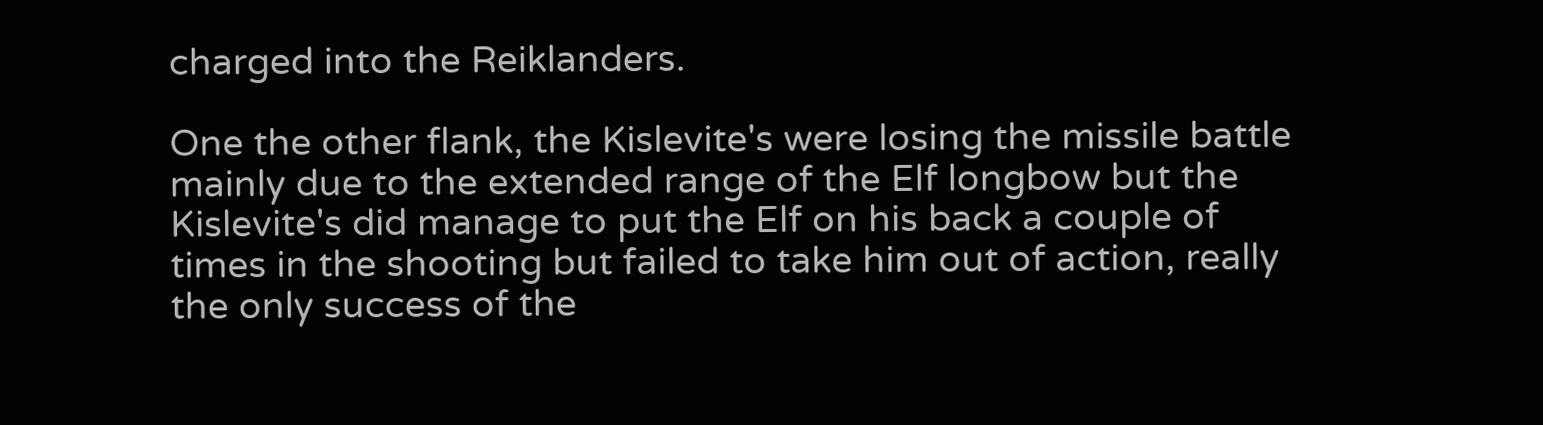charged into the Reiklanders.

One the other flank, the Kislevite's were losing the missile battle mainly due to the extended range of the Elf longbow but the Kislevite's did manage to put the Elf on his back a couple of times in the shooting but failed to take him out of action, really the only success of the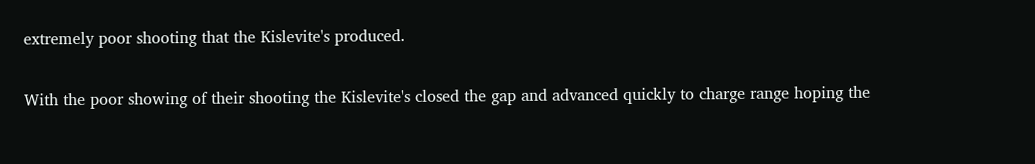extremely poor shooting that the Kislevite's produced.

With the poor showing of their shooting the Kislevite's closed the gap and advanced quickly to charge range hoping the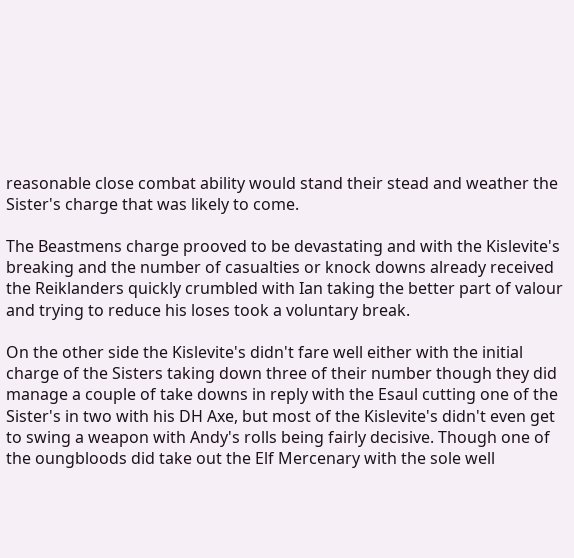reasonable close combat ability would stand their stead and weather the Sister's charge that was likely to come.

The Beastmens charge prooved to be devastating and with the Kislevite's breaking and the number of casualties or knock downs already received the Reiklanders quickly crumbled with Ian taking the better part of valour and trying to reduce his loses took a voluntary break.

On the other side the Kislevite's didn't fare well either with the initial charge of the Sisters taking down three of their number though they did manage a couple of take downs in reply with the Esaul cutting one of the Sister's in two with his DH Axe, but most of the Kislevite's didn't even get to swing a weapon with Andy's rolls being fairly decisive. Though one of the oungbloods did take out the Elf Mercenary with the sole well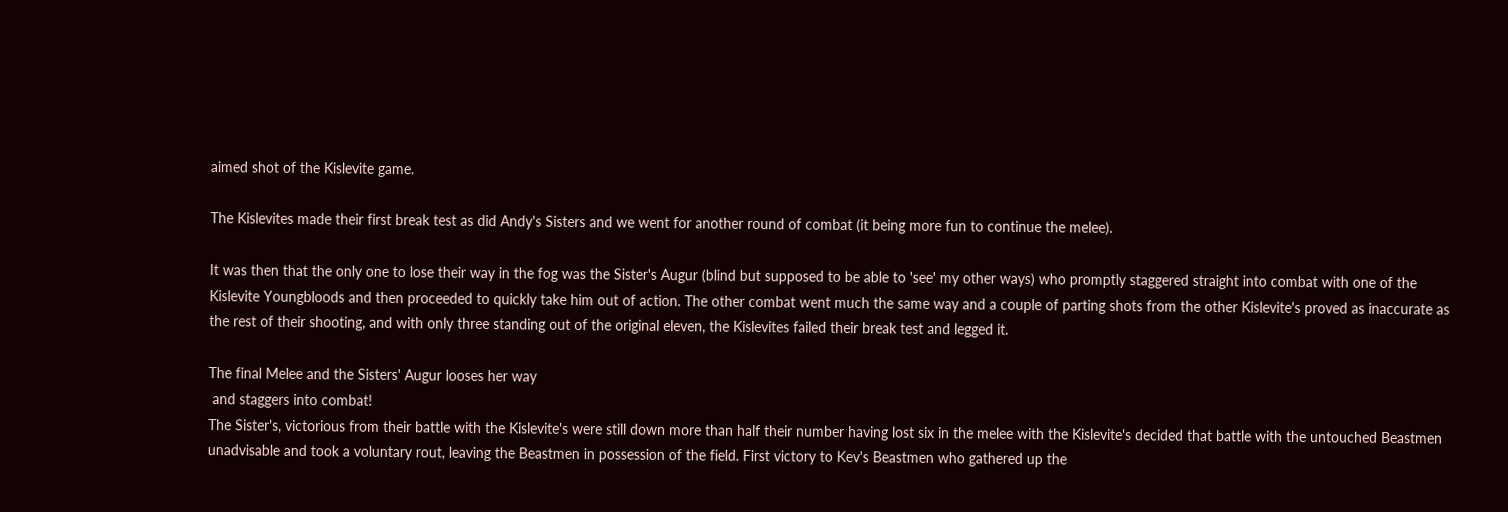aimed shot of the Kislevite game.

The Kislevites made their first break test as did Andy's Sisters and we went for another round of combat (it being more fun to continue the melee).

It was then that the only one to lose their way in the fog was the Sister's Augur (blind but supposed to be able to 'see' my other ways) who promptly staggered straight into combat with one of the Kislevite Youngbloods and then proceeded to quickly take him out of action. The other combat went much the same way and a couple of parting shots from the other Kislevite's proved as inaccurate as the rest of their shooting, and with only three standing out of the original eleven, the Kislevites failed their break test and legged it.

The final Melee and the Sisters' Augur looses her way
 and staggers into combat!
The Sister's, victorious from their battle with the Kislevite's were still down more than half their number having lost six in the melee with the Kislevite's decided that battle with the untouched Beastmen unadvisable and took a voluntary rout, leaving the Beastmen in possession of the field. First victory to Kev's Beastmen who gathered up the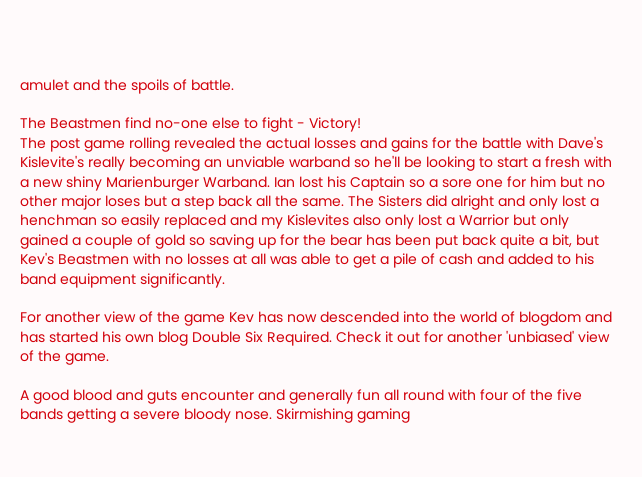amulet and the spoils of battle.

The Beastmen find no-one else to fight - Victory!
The post game rolling revealed the actual losses and gains for the battle with Dave's Kislevite's really becoming an unviable warband so he'll be looking to start a fresh with a new shiny Marienburger Warband. Ian lost his Captain so a sore one for him but no other major loses but a step back all the same. The Sisters did alright and only lost a henchman so easily replaced and my Kislevites also only lost a Warrior but only gained a couple of gold so saving up for the bear has been put back quite a bit, but Kev's Beastmen with no losses at all was able to get a pile of cash and added to his band equipment significantly.

For another view of the game Kev has now descended into the world of blogdom and has started his own blog Double Six Required. Check it out for another 'unbiased' view of the game.

A good blood and guts encounter and generally fun all round with four of the five bands getting a severe bloody nose. Skirmishing gaming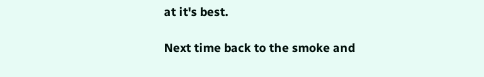at it's best.

Next time back to the smoke and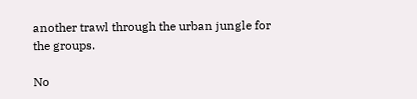another trawl through the urban jungle for the groups.

No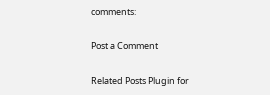comments:

Post a Comment

Related Posts Plugin for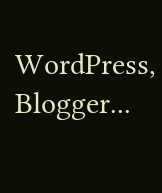WordPress, Blogger...